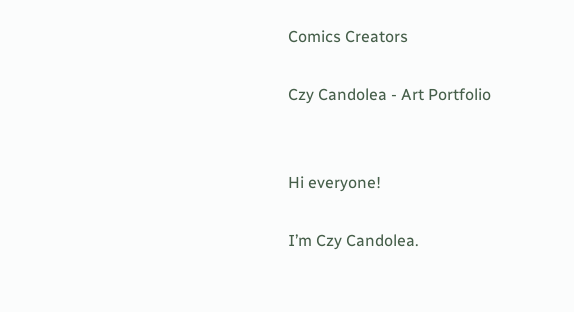Comics Creators

Czy Candolea - Art Portfolio


Hi everyone!

I’m Czy Candolea.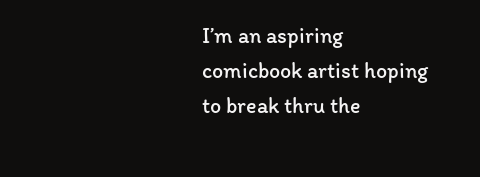I’m an aspiring comicbook artist hoping to break thru the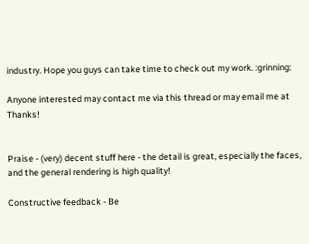industry. Hope you guys can take time to check out my work. :grinning:

Anyone interested may contact me via this thread or may email me at Thanks!


Praise - (very) decent stuff here - the detail is great, especially the faces, and the general rendering is high quality!

Constructive feedback - Be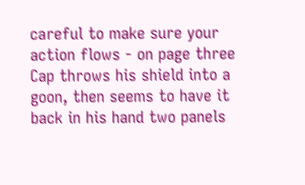careful to make sure your action flows - on page three Cap throws his shield into a goon, then seems to have it back in his hand two panels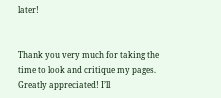later!


Thank you very much for taking the time to look and critique my pages. Greatly appreciated! I’ll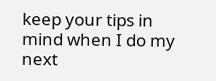keep your tips in mind when I do my next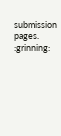submission pages. :grinning: